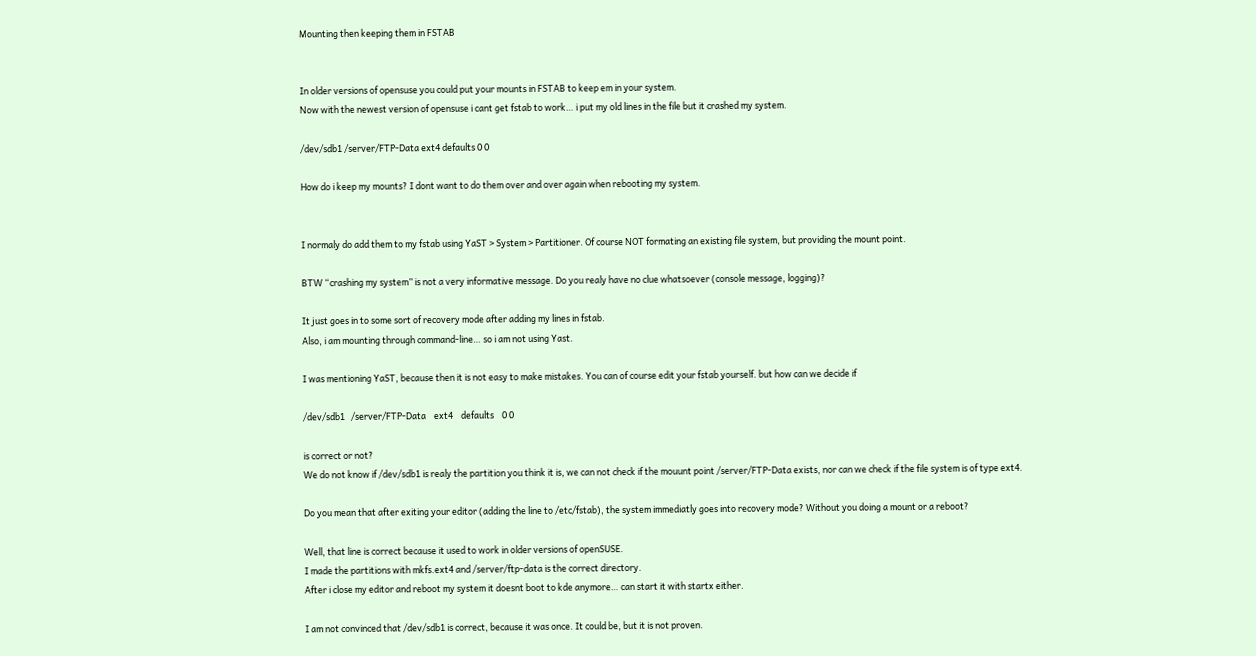Mounting then keeping them in FSTAB


In older versions of opensuse you could put your mounts in FSTAB to keep em in your system.
Now with the newest version of opensuse i cant get fstab to work… i put my old lines in the file but it crashed my system.

/dev/sdb1 /server/FTP-Data ext4 defaults 0 0

How do i keep my mounts? I dont want to do them over and over again when rebooting my system.


I normaly do add them to my fstab using YaST > System > Partitioner. Of course NOT formating an existing file system, but providing the mount point.

BTW “crashing my system” is not a very informative message. Do you realy have no clue whatsoever (console message, logging)?

It just goes in to some sort of recovery mode after adding my lines in fstab.
Also, i am mounting through command-line… so i am not using Yast.

I was mentioning YaST, because then it is not easy to make mistakes. You can of course edit your fstab yourself. but how can we decide if

/dev/sdb1   /server/FTP-Data    ext4    defaults    0 0

is correct or not?
We do not know if /dev/sdb1 is realy the partition you think it is, we can not check if the mouunt point /server/FTP-Data exists, nor can we check if the file system is of type ext4.

Do you mean that after exiting your editor (adding the line to /etc/fstab), the system immediatly goes into recovery mode? Without you doing a mount or a reboot?

Well, that line is correct because it used to work in older versions of openSUSE.
I made the partitions with mkfs.ext4 and /server/ftp-data is the correct directory.
After i close my editor and reboot my system it doesnt boot to kde anymore… can start it with startx either.

I am not convinced that /dev/sdb1 is correct, because it was once. It could be, but it is not proven.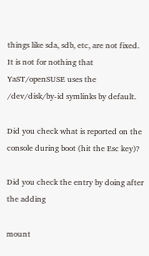things like sda, sdb, etc, are not fixed. It is not for nothing that YaST/openSUSE uses the /dev/disk/by-id symlinks by default.

Did you check what is reported on the console during boot (hit the Esc key)?

Did you check the entry by doing after the adding

mount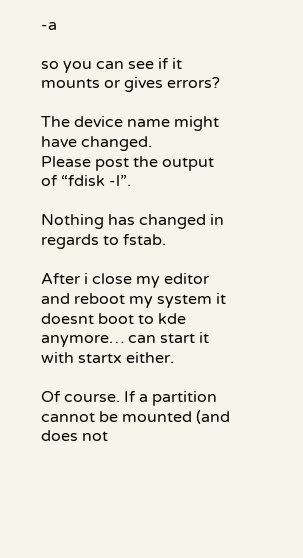-a

so you can see if it mounts or gives errors?

The device name might have changed.
Please post the output of “fdisk -l”.

Nothing has changed in regards to fstab.

After i close my editor and reboot my system it doesnt boot to kde anymore… can start it with startx either.

Of course. If a partition cannot be mounted (and does not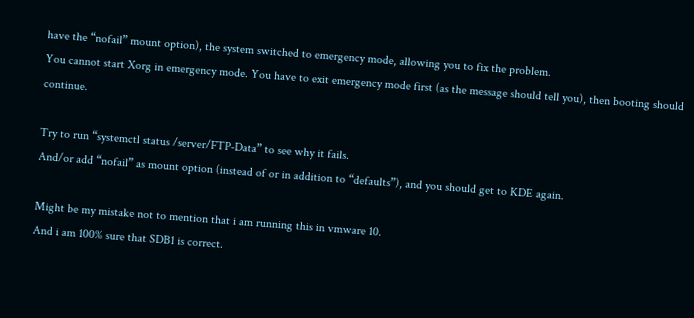have the “nofail” mount option), the system switched to emergency mode, allowing you to fix the problem.
You cannot start Xorg in emergency mode. You have to exit emergency mode first (as the message should tell you), then booting should continue.

Try to run “systemctl status /server/FTP-Data” to see why it fails.
And/or add “nofail” as mount option (instead of or in addition to “defaults”), and you should get to KDE again.

Might be my mistake not to mention that i am running this in vmware 10.
And i am 100% sure that SDB1 is correct.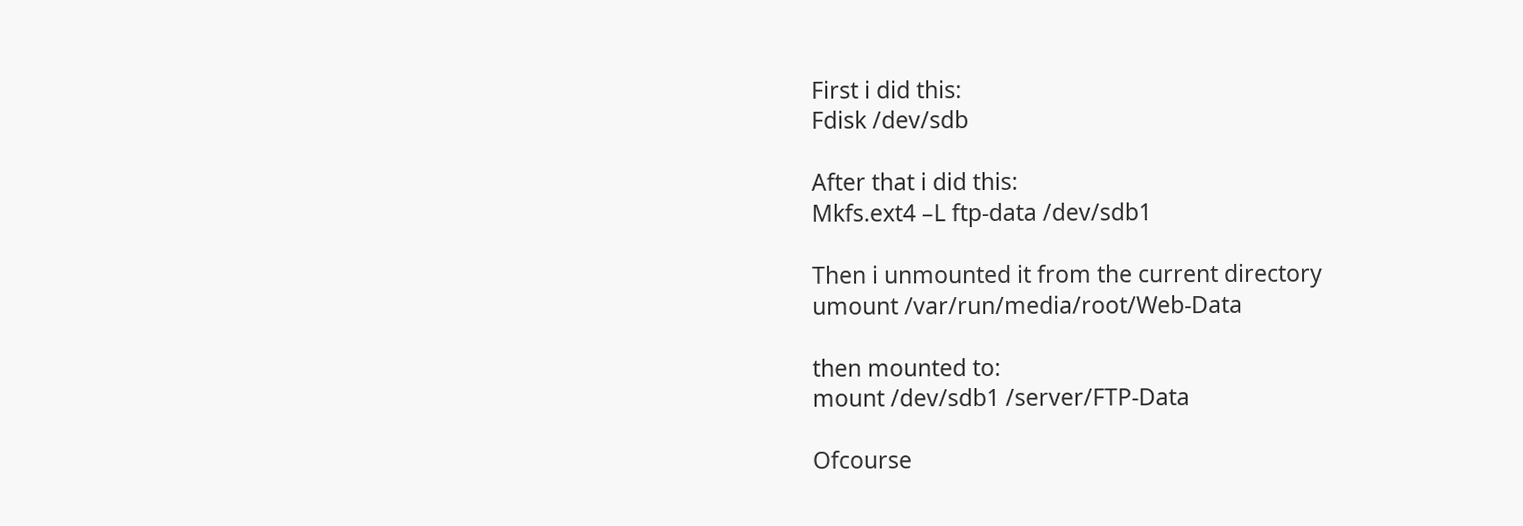First i did this:
Fdisk /dev/sdb

After that i did this:
Mkfs.ext4 –L ftp-data /dev/sdb1

Then i unmounted it from the current directory
umount /var/run/media/root/Web-Data

then mounted to:
mount /dev/sdb1 /server/FTP-Data

Ofcourse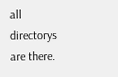all directorys are there.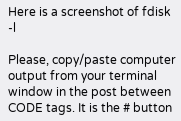Here is a screenshot of fdisk -l

Please, copy/paste computer output from your terminal window in the post between CODE tags. It is the # button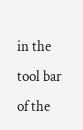in the tool bar of the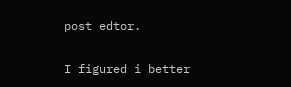post edtor.

I figured i better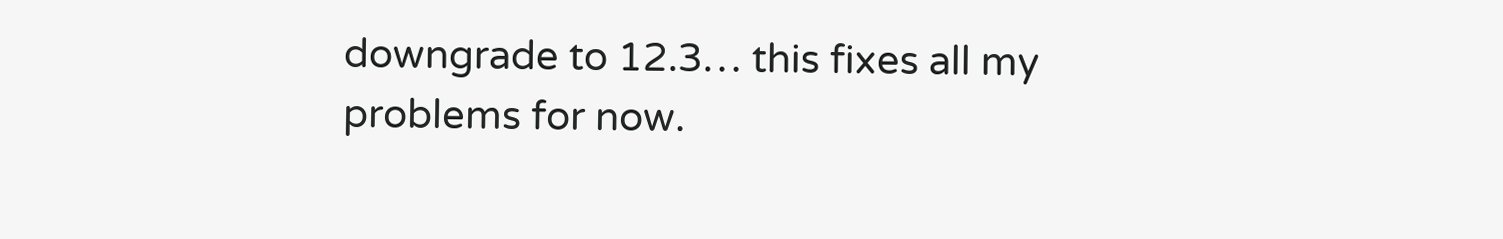downgrade to 12.3… this fixes all my problems for now.